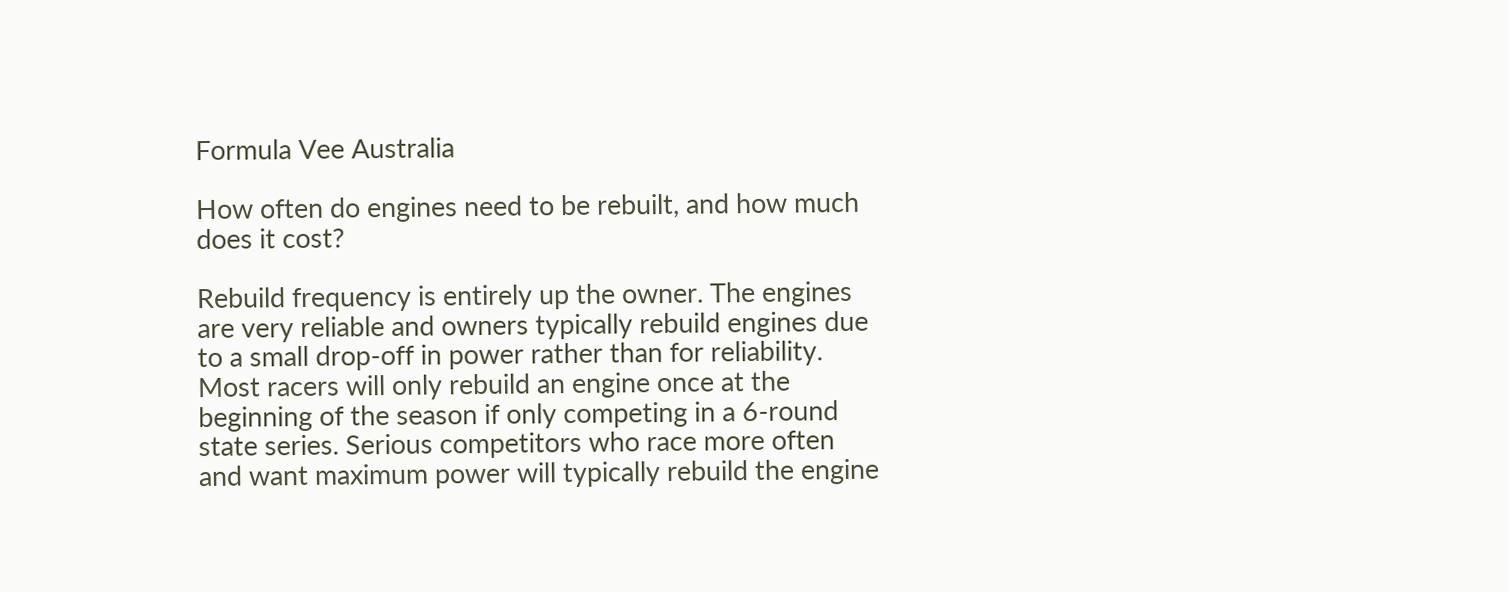Formula Vee Australia

How often do engines need to be rebuilt, and how much does it cost?

Rebuild frequency is entirely up the owner. The engines are very reliable and owners typically rebuild engines due to a small drop-off in power rather than for reliability. Most racers will only rebuild an engine once at the beginning of the season if only competing in a 6-round state series. Serious competitors who race more often and want maximum power will typically rebuild the engine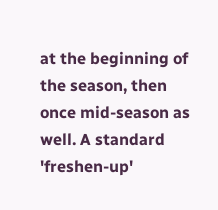at the beginning of the season, then once mid-season as well. A standard 'freshen-up'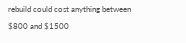rebuild could cost anything between $800 and $1500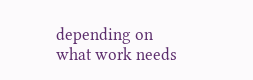depending on what work needs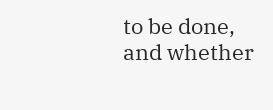to be done, and whether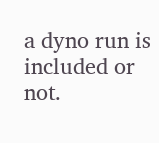a dyno run is included or not.